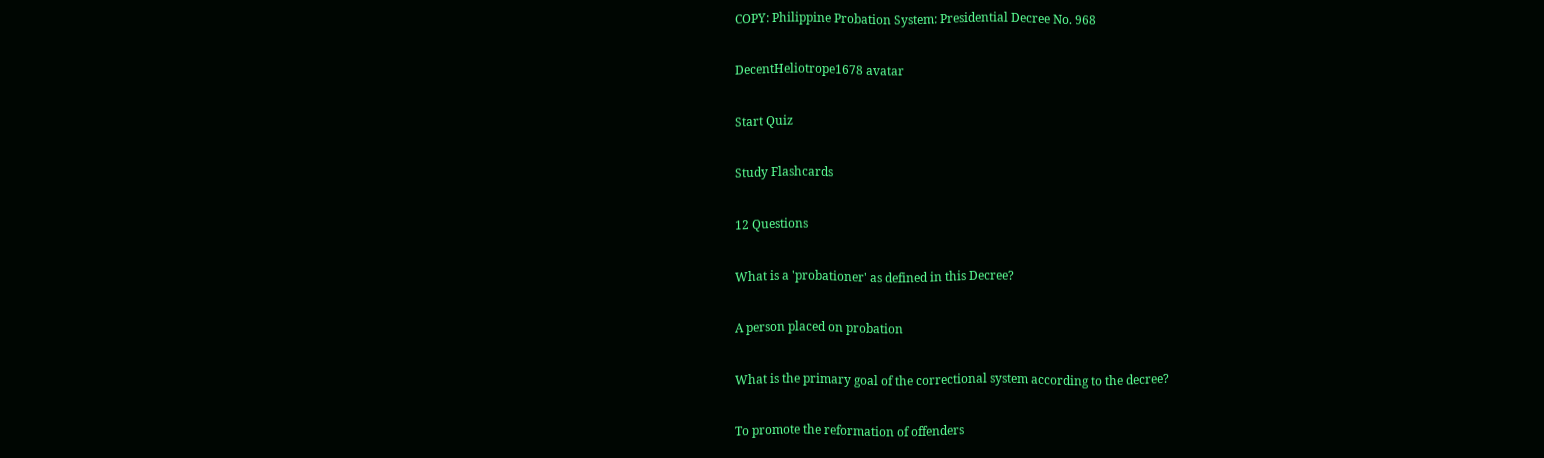COPY: Philippine Probation System: Presidential Decree No. 968

DecentHeliotrope1678 avatar

Start Quiz

Study Flashcards

12 Questions

What is a 'probationer' as defined in this Decree?

A person placed on probation

What is the primary goal of the correctional system according to the decree?

To promote the reformation of offenders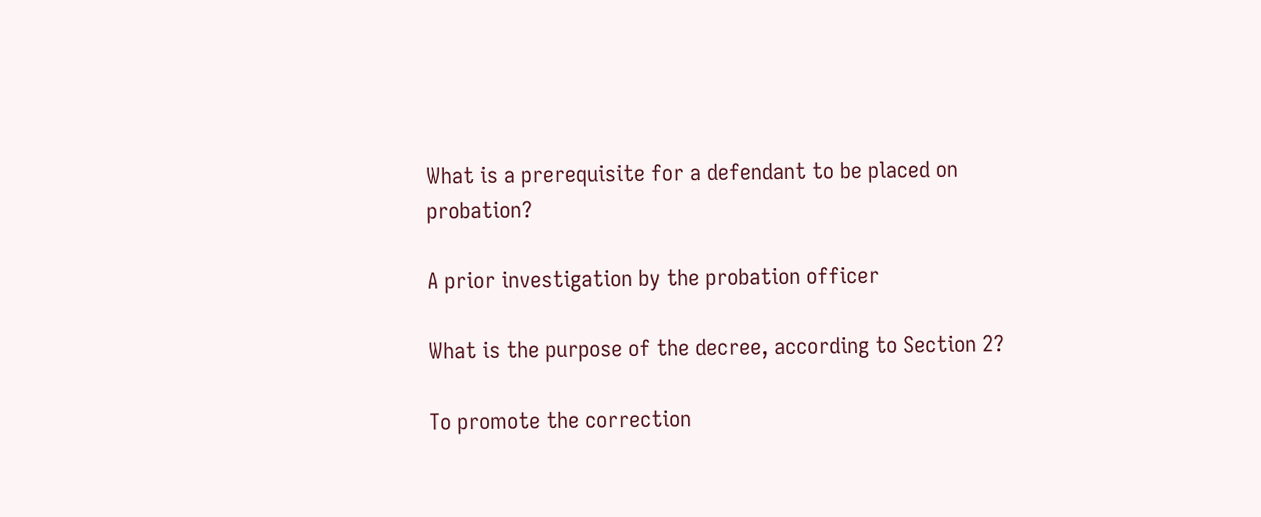What is a prerequisite for a defendant to be placed on probation?

A prior investigation by the probation officer

What is the purpose of the decree, according to Section 2?

To promote the correction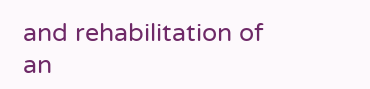and rehabilitation of an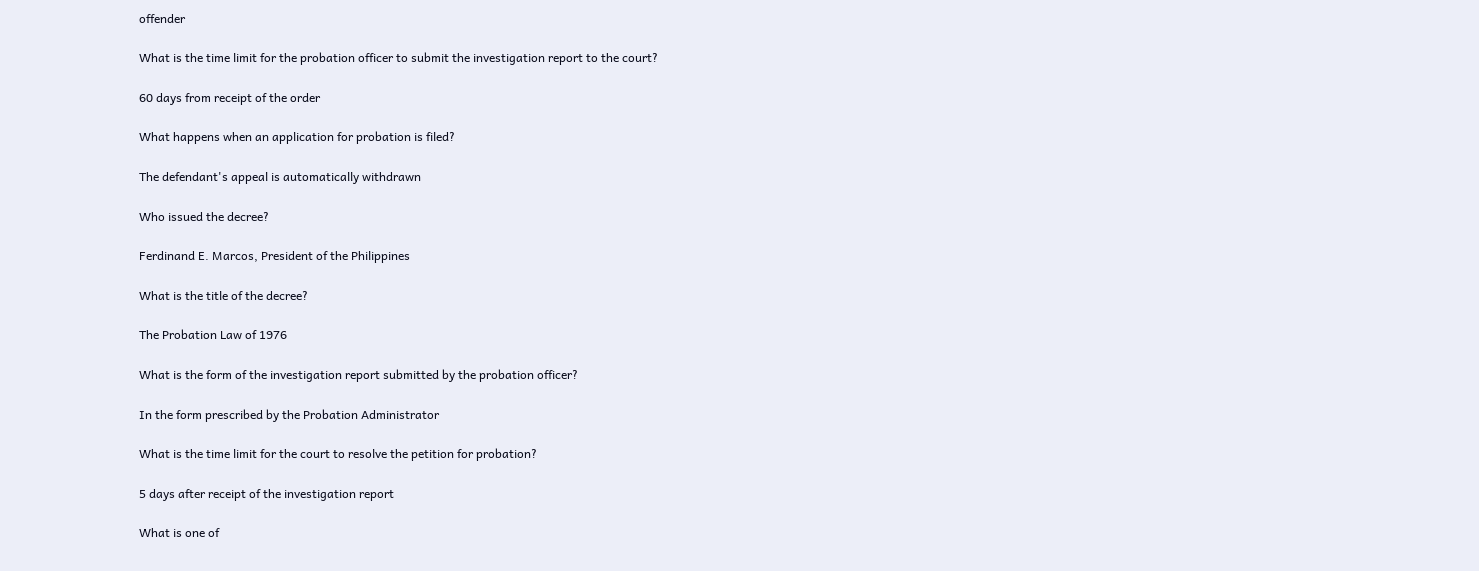offender

What is the time limit for the probation officer to submit the investigation report to the court?

60 days from receipt of the order

What happens when an application for probation is filed?

The defendant's appeal is automatically withdrawn

Who issued the decree?

Ferdinand E. Marcos, President of the Philippines

What is the title of the decree?

The Probation Law of 1976

What is the form of the investigation report submitted by the probation officer?

In the form prescribed by the Probation Administrator

What is the time limit for the court to resolve the petition for probation?

5 days after receipt of the investigation report

What is one of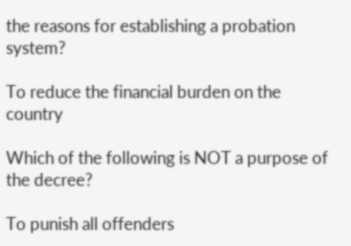the reasons for establishing a probation system?

To reduce the financial burden on the country

Which of the following is NOT a purpose of the decree?

To punish all offenders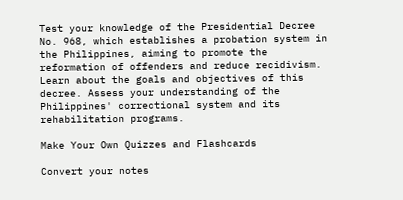Test your knowledge of the Presidential Decree No. 968, which establishes a probation system in the Philippines, aiming to promote the reformation of offenders and reduce recidivism. Learn about the goals and objectives of this decree. Assess your understanding of the Philippines' correctional system and its rehabilitation programs.

Make Your Own Quizzes and Flashcards

Convert your notes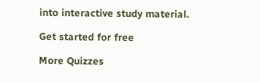into interactive study material.

Get started for free

More Quizzes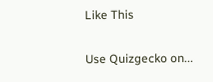Like This

Use Quizgecko on...